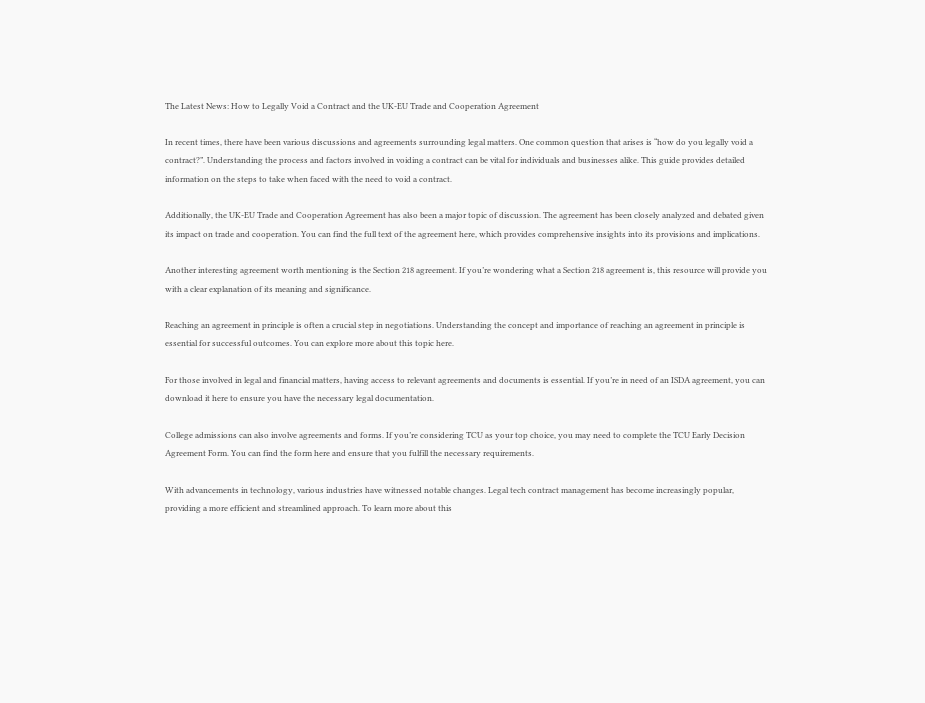The Latest News: How to Legally Void a Contract and the UK-EU Trade and Cooperation Agreement

In recent times, there have been various discussions and agreements surrounding legal matters. One common question that arises is “how do you legally void a contract?”. Understanding the process and factors involved in voiding a contract can be vital for individuals and businesses alike. This guide provides detailed information on the steps to take when faced with the need to void a contract.

Additionally, the UK-EU Trade and Cooperation Agreement has also been a major topic of discussion. The agreement has been closely analyzed and debated given its impact on trade and cooperation. You can find the full text of the agreement here, which provides comprehensive insights into its provisions and implications.

Another interesting agreement worth mentioning is the Section 218 agreement. If you’re wondering what a Section 218 agreement is, this resource will provide you with a clear explanation of its meaning and significance.

Reaching an agreement in principle is often a crucial step in negotiations. Understanding the concept and importance of reaching an agreement in principle is essential for successful outcomes. You can explore more about this topic here.

For those involved in legal and financial matters, having access to relevant agreements and documents is essential. If you’re in need of an ISDA agreement, you can download it here to ensure you have the necessary legal documentation.

College admissions can also involve agreements and forms. If you’re considering TCU as your top choice, you may need to complete the TCU Early Decision Agreement Form. You can find the form here and ensure that you fulfill the necessary requirements.

With advancements in technology, various industries have witnessed notable changes. Legal tech contract management has become increasingly popular, providing a more efficient and streamlined approach. To learn more about this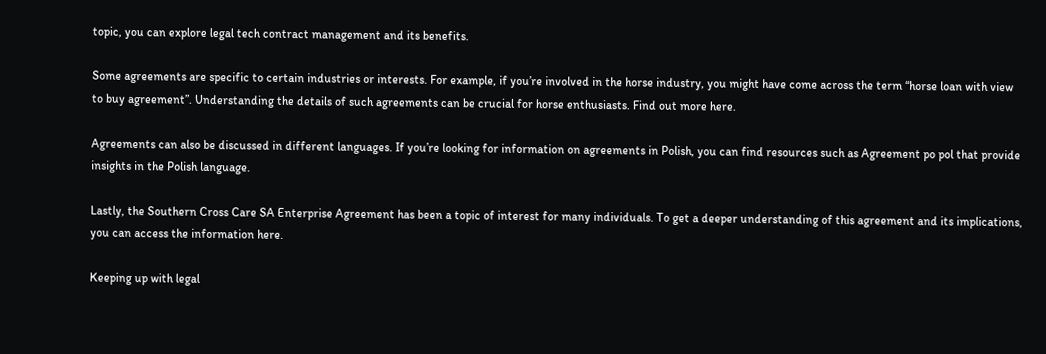topic, you can explore legal tech contract management and its benefits.

Some agreements are specific to certain industries or interests. For example, if you’re involved in the horse industry, you might have come across the term “horse loan with view to buy agreement”. Understanding the details of such agreements can be crucial for horse enthusiasts. Find out more here.

Agreements can also be discussed in different languages. If you’re looking for information on agreements in Polish, you can find resources such as Agreement po pol that provide insights in the Polish language.

Lastly, the Southern Cross Care SA Enterprise Agreement has been a topic of interest for many individuals. To get a deeper understanding of this agreement and its implications, you can access the information here.

Keeping up with legal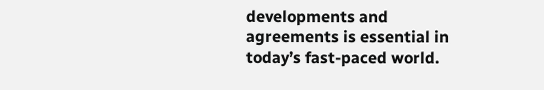developments and agreements is essential in today’s fast-paced world.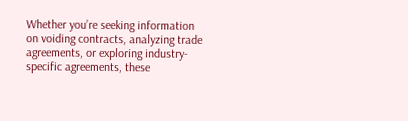Whether you’re seeking information on voiding contracts, analyzing trade agreements, or exploring industry-specific agreements, these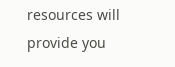resources will provide you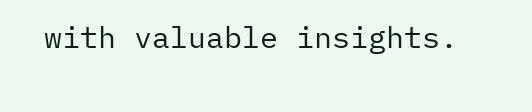with valuable insights.